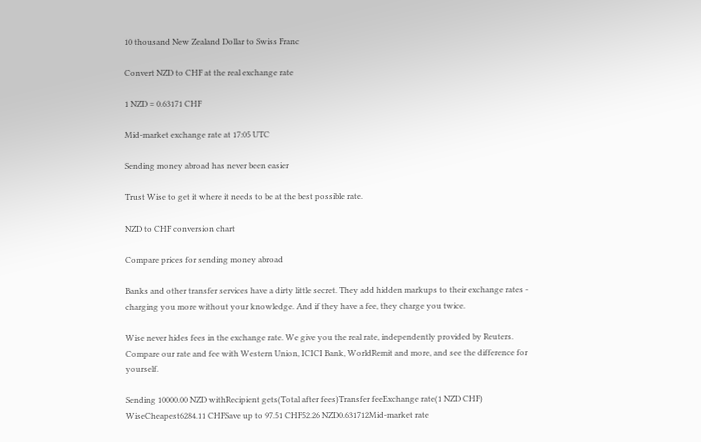10 thousand New Zealand Dollar to Swiss Franc

Convert NZD to CHF at the real exchange rate

1 NZD = 0.63171 CHF

Mid-market exchange rate at 17:05 UTC

Sending money abroad has never been easier

Trust Wise to get it where it needs to be at the best possible rate.

NZD to CHF conversion chart

Compare prices for sending money abroad

Banks and other transfer services have a dirty little secret. They add hidden markups to their exchange rates - charging you more without your knowledge. And if they have a fee, they charge you twice.

Wise never hides fees in the exchange rate. We give you the real rate, independently provided by Reuters. Compare our rate and fee with Western Union, ICICI Bank, WorldRemit and more, and see the difference for yourself.

Sending 10000.00 NZD withRecipient gets(Total after fees)Transfer feeExchange rate(1 NZD CHF)
WiseCheapest6284.11 CHFSave up to 97.51 CHF52.26 NZD0.631712Mid-market rate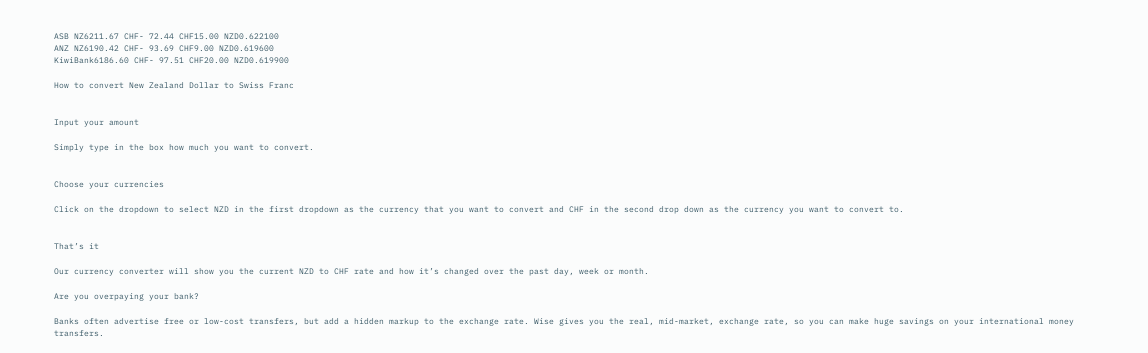ASB NZ6211.67 CHF- 72.44 CHF15.00 NZD0.622100
ANZ NZ6190.42 CHF- 93.69 CHF9.00 NZD0.619600
KiwiBank6186.60 CHF- 97.51 CHF20.00 NZD0.619900

How to convert New Zealand Dollar to Swiss Franc


Input your amount

Simply type in the box how much you want to convert.


Choose your currencies

Click on the dropdown to select NZD in the first dropdown as the currency that you want to convert and CHF in the second drop down as the currency you want to convert to.


That’s it

Our currency converter will show you the current NZD to CHF rate and how it’s changed over the past day, week or month.

Are you overpaying your bank?

Banks often advertise free or low-cost transfers, but add a hidden markup to the exchange rate. Wise gives you the real, mid-market, exchange rate, so you can make huge savings on your international money transfers.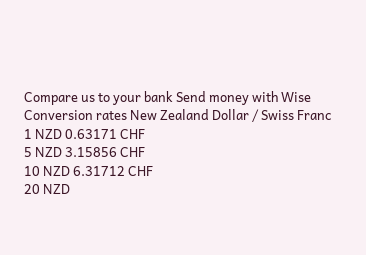Compare us to your bank Send money with Wise
Conversion rates New Zealand Dollar / Swiss Franc
1 NZD 0.63171 CHF
5 NZD 3.15856 CHF
10 NZD 6.31712 CHF
20 NZD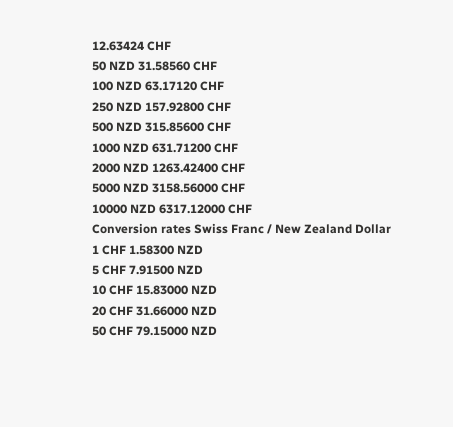12.63424 CHF
50 NZD 31.58560 CHF
100 NZD 63.17120 CHF
250 NZD 157.92800 CHF
500 NZD 315.85600 CHF
1000 NZD 631.71200 CHF
2000 NZD 1263.42400 CHF
5000 NZD 3158.56000 CHF
10000 NZD 6317.12000 CHF
Conversion rates Swiss Franc / New Zealand Dollar
1 CHF 1.58300 NZD
5 CHF 7.91500 NZD
10 CHF 15.83000 NZD
20 CHF 31.66000 NZD
50 CHF 79.15000 NZD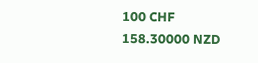100 CHF 158.30000 NZD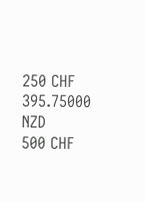250 CHF 395.75000 NZD
500 CHF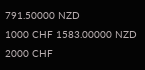791.50000 NZD
1000 CHF 1583.00000 NZD
2000 CHF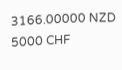3166.00000 NZD
5000 CHF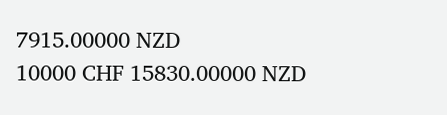7915.00000 NZD
10000 CHF 15830.00000 NZD